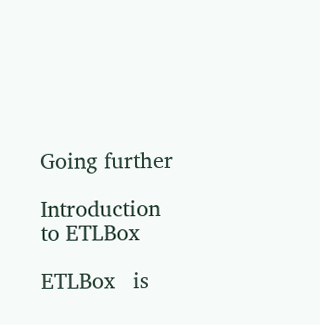Going further

Introduction to ETLBox

ETLBox   is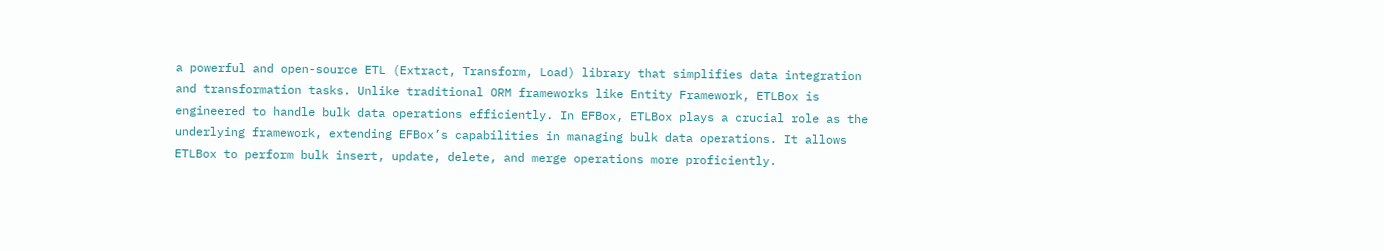a powerful and open-source ETL (Extract, Transform, Load) library that simplifies data integration and transformation tasks. Unlike traditional ORM frameworks like Entity Framework, ETLBox is engineered to handle bulk data operations efficiently. In EFBox, ETLBox plays a crucial role as the underlying framework, extending EFBox’s capabilities in managing bulk data operations. It allows ETLBox to perform bulk insert, update, delete, and merge operations more proficiently.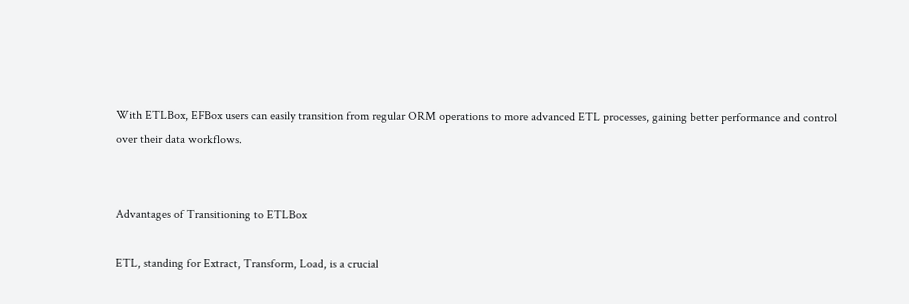With ETLBox, EFBox users can easily transition from regular ORM operations to more advanced ETL processes, gaining better performance and control over their data workflows.


Advantages of Transitioning to ETLBox

ETL, standing for Extract, Transform, Load, is a crucial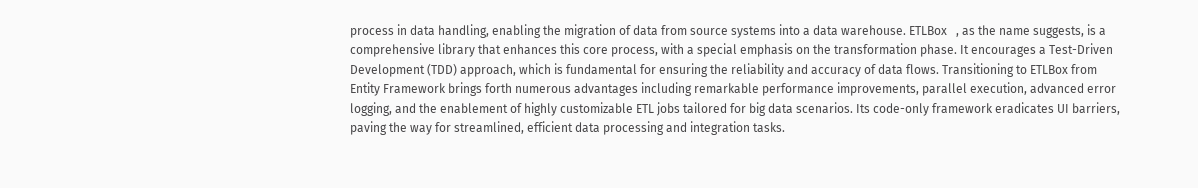process in data handling, enabling the migration of data from source systems into a data warehouse. ETLBox   , as the name suggests, is a comprehensive library that enhances this core process, with a special emphasis on the transformation phase. It encourages a Test-Driven Development (TDD) approach, which is fundamental for ensuring the reliability and accuracy of data flows. Transitioning to ETLBox from Entity Framework brings forth numerous advantages including remarkable performance improvements, parallel execution, advanced error logging, and the enablement of highly customizable ETL jobs tailored for big data scenarios. Its code-only framework eradicates UI barriers, paving the way for streamlined, efficient data processing and integration tasks.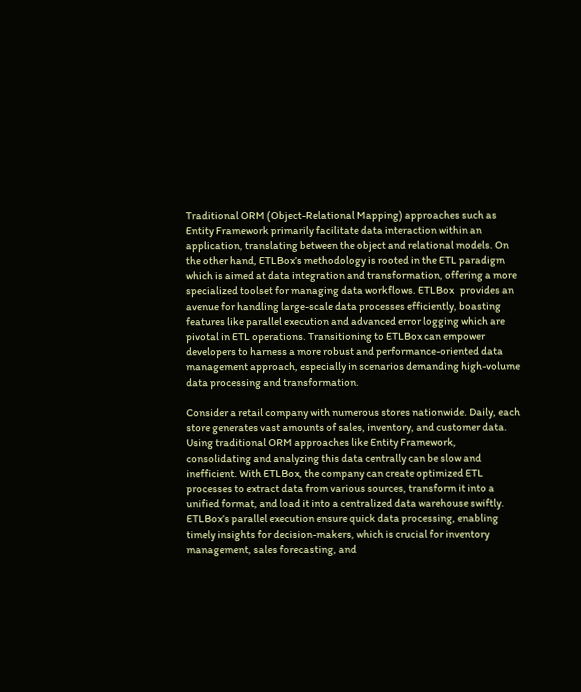Traditional ORM (Object-Relational Mapping) approaches such as Entity Framework primarily facilitate data interaction within an application, translating between the object and relational models. On the other hand, ETLBox’s methodology is rooted in the ETL paradigm which is aimed at data integration and transformation, offering a more specialized toolset for managing data workflows. ETLBox   provides an avenue for handling large-scale data processes efficiently, boasting features like parallel execution and advanced error logging which are pivotal in ETL operations. Transitioning to ETLBox can empower developers to harness a more robust and performance-oriented data management approach, especially in scenarios demanding high-volume data processing and transformation.

Consider a retail company with numerous stores nationwide. Daily, each store generates vast amounts of sales, inventory, and customer data. Using traditional ORM approaches like Entity Framework, consolidating and analyzing this data centrally can be slow and inefficient. With ETLBox, the company can create optimized ETL processes to extract data from various sources, transform it into a unified format, and load it into a centralized data warehouse swiftly. ETLBox’s parallel execution ensure quick data processing, enabling timely insights for decision-makers, which is crucial for inventory management, sales forecasting, and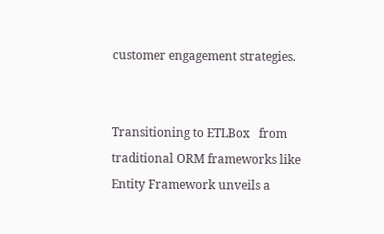customer engagement strategies.


Transitioning to ETLBox   from traditional ORM frameworks like Entity Framework unveils a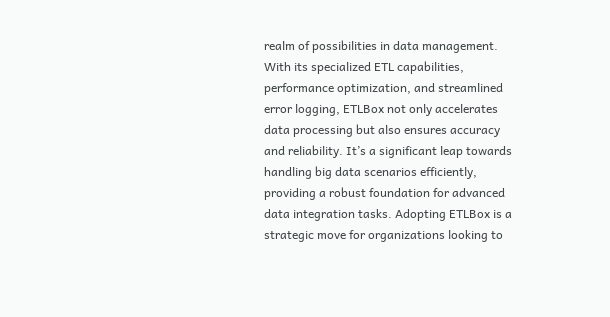realm of possibilities in data management. With its specialized ETL capabilities, performance optimization, and streamlined error logging, ETLBox not only accelerates data processing but also ensures accuracy and reliability. It’s a significant leap towards handling big data scenarios efficiently, providing a robust foundation for advanced data integration tasks. Adopting ETLBox is a strategic move for organizations looking to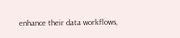enhance their data workflows,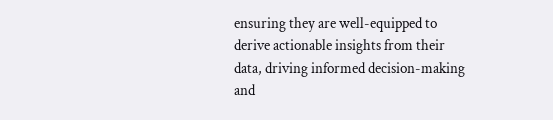ensuring they are well-equipped to derive actionable insights from their data, driving informed decision-making and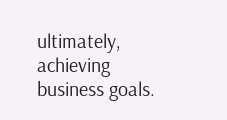ultimately, achieving business goals.